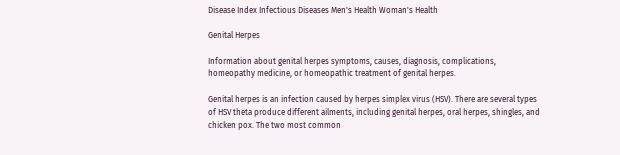Disease Index Infectious Diseases Men's Health Woman's Health

Genital Herpes

Information about genital herpes symptoms, causes, diagnosis, complications, homeopathy medicine, or homeopathic treatment of genital herpes.

Genital herpes is an infection caused by herpes simplex virus (HSV). There are several types of HSV theta produce different ailments, including genital herpes, oral herpes, shingles, and chicken pox. The two most common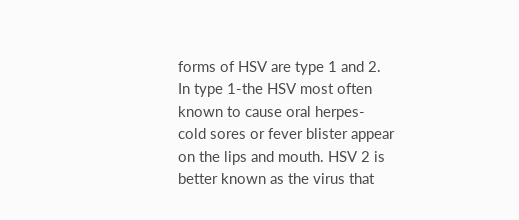forms of HSV are type 1 and 2. In type 1-the HSV most often known to cause oral herpes- cold sores or fever blister appear on the lips and mouth. HSV 2 is better known as the virus that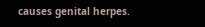causes genital herpes.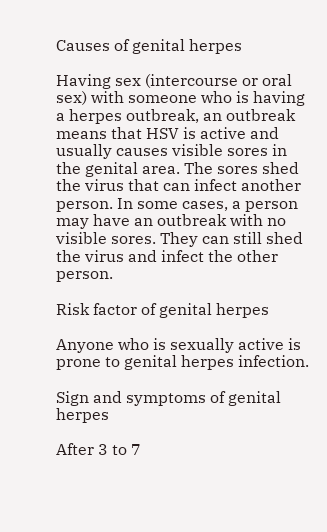Causes of genital herpes

Having sex (intercourse or oral sex) with someone who is having a herpes outbreak, an outbreak means that HSV is active and usually causes visible sores in the genital area. The sores shed the virus that can infect another person. In some cases, a person may have an outbreak with no visible sores. They can still shed the virus and infect the other person.

Risk factor of genital herpes

Anyone who is sexually active is prone to genital herpes infection.

Sign and symptoms of genital herpes

After 3 to 7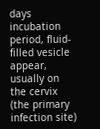days incubation period, fluid-filled vesicle appear, usually on the cervix (the primary infection site)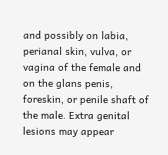and possibly on labia, perianal skin, vulva, or vagina of the female and on the glans penis, foreskin, or penile shaft of the male. Extra genital lesions may appear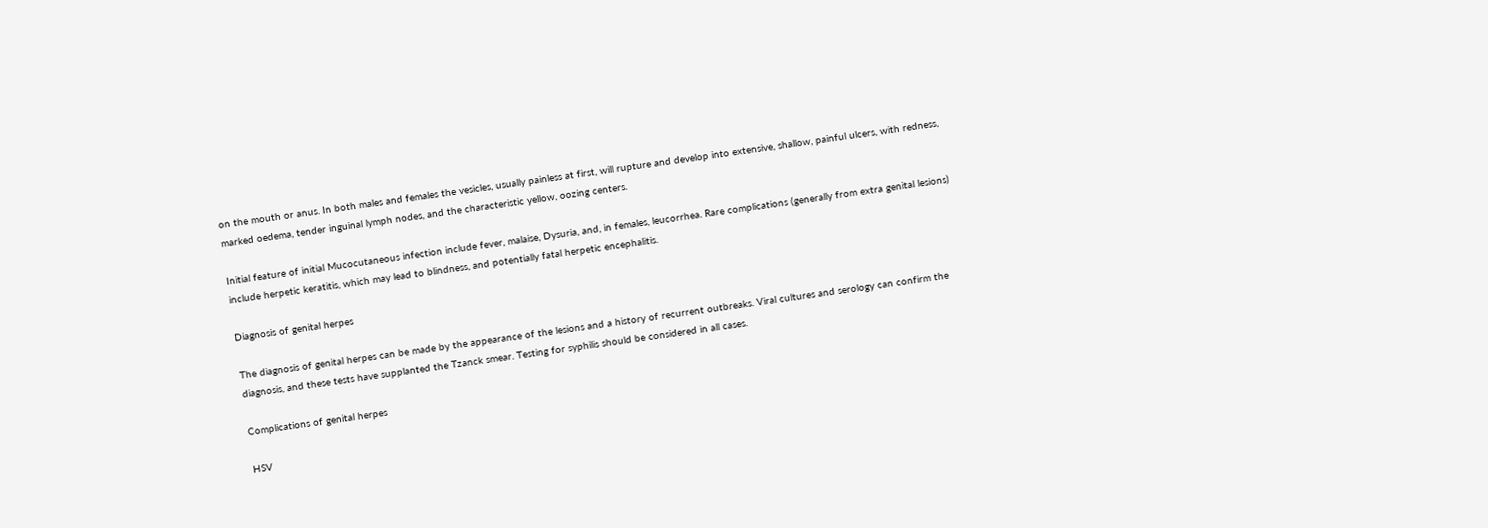on the mouth or anus. In both males and females the vesicles, usually painless at first, will rupture and develop into extensive, shallow, painful ulcers, with redness, marked oedema, tender inguinal lymph nodes, and the characteristic yellow, oozing centers.

Initial feature of initial Mucocutaneous infection include fever, malaise, Dysuria, and, in females, leucorrhea. Rare complications (generally from extra genital lesions) include herpetic keratitis, which may lead to blindness, and potentially fatal herpetic encephalitis.

Diagnosis of genital herpes

The diagnosis of genital herpes can be made by the appearance of the lesions and a history of recurrent outbreaks. Viral cultures and serology can confirm the diagnosis, and these tests have supplanted the Tzanck smear. Testing for syphilis should be considered in all cases.

Complications of genital herpes

HSV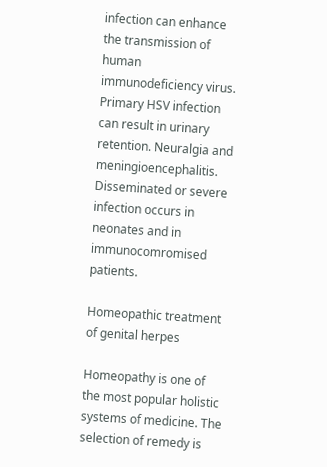infection can enhance the transmission of human immunodeficiency virus. Primary HSV infection can result in urinary retention. Neuralgia and meningioencephalitis. Disseminated or severe infection occurs in neonates and in immunocomromised patients.

Homeopathic treatment of genital herpes

Homeopathy is one of the most popular holistic systems of medicine. The selection of remedy is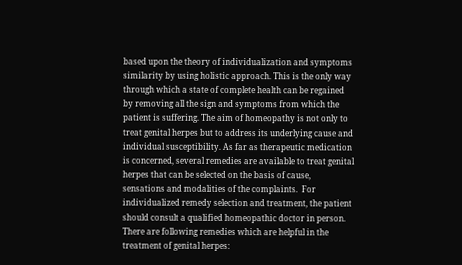based upon the theory of individualization and symptoms similarity by using holistic approach. This is the only way through which a state of complete health can be regained by removing all the sign and symptoms from which the patient is suffering. The aim of homeopathy is not only to treat genital herpes but to address its underlying cause and individual susceptibility. As far as therapeutic medication is concerned, several remedies are available to treat genital herpes that can be selected on the basis of cause, sensations and modalities of the complaints.  For individualized remedy selection and treatment, the patient should consult a qualified homeopathic doctor in person. There are following remedies which are helpful in the treatment of genital herpes: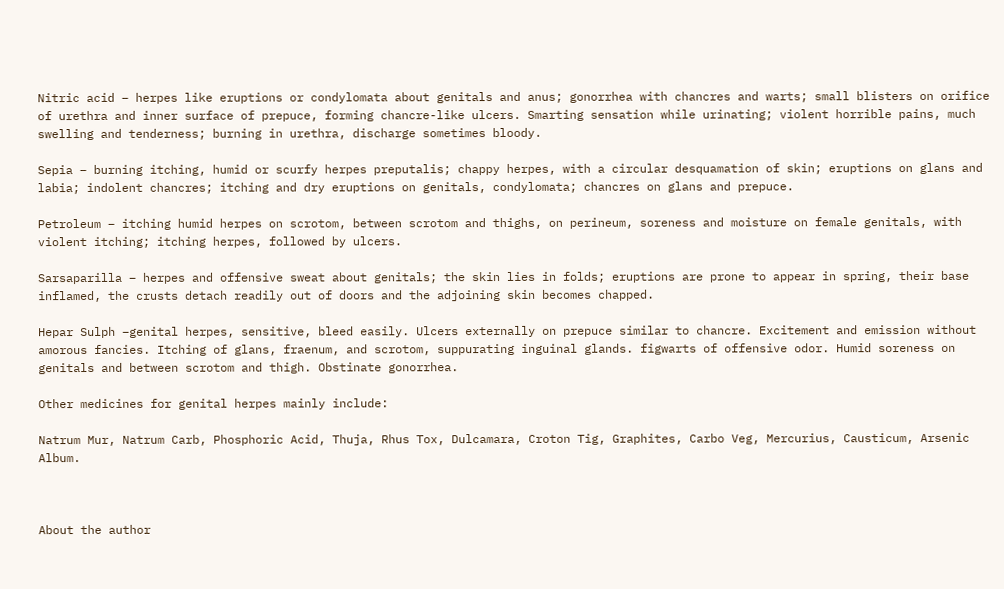Nitric acid – herpes like eruptions or condylomata about genitals and anus; gonorrhea with chancres and warts; small blisters on orifice of urethra and inner surface of prepuce, forming chancre-like ulcers. Smarting sensation while urinating; violent horrible pains, much swelling and tenderness; burning in urethra, discharge sometimes bloody.

Sepia – burning itching, humid or scurfy herpes preputalis; chappy herpes, with a circular desquamation of skin; eruptions on glans and labia; indolent chancres; itching and dry eruptions on genitals, condylomata; chancres on glans and prepuce.

Petroleum – itching humid herpes on scrotom, between scrotom and thighs, on perineum, soreness and moisture on female genitals, with violent itching; itching herpes, followed by ulcers.

Sarsaparilla – herpes and offensive sweat about genitals; the skin lies in folds; eruptions are prone to appear in spring, their base inflamed, the crusts detach readily out of doors and the adjoining skin becomes chapped.

Hepar Sulph –genital herpes, sensitive, bleed easily. Ulcers externally on prepuce similar to chancre. Excitement and emission without amorous fancies. Itching of glans, fraenum, and scrotom, suppurating inguinal glands. figwarts of offensive odor. Humid soreness on genitals and between scrotom and thigh. Obstinate gonorrhea.

Other medicines for genital herpes mainly include:

Natrum Mur, Natrum Carb, Phosphoric Acid, Thuja, Rhus Tox, Dulcamara, Croton Tig, Graphites, Carbo Veg, Mercurius, Causticum, Arsenic Album.



About the author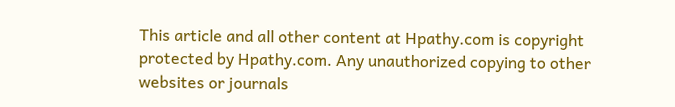This article and all other content at Hpathy.com is copyright protected by Hpathy.com. Any unauthorized copying to other websites or journals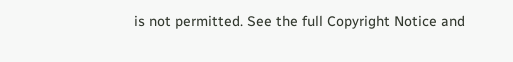is not permitted. See the full Copyright Notice and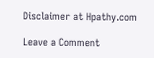Disclaimer at Hpathy.com

Leave a Comment